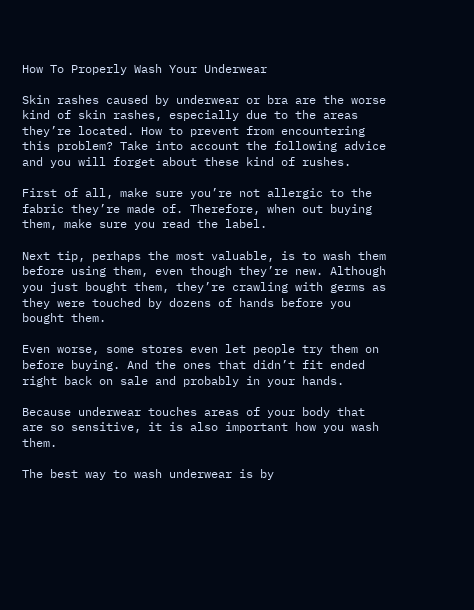How To Properly Wash Your Underwear

Skin rashes caused by underwear or bra are the worse kind of skin rashes, especially due to the areas they’re located. How to prevent from encountering this problem? Take into account the following advice and you will forget about these kind of rushes.

First of all, make sure you’re not allergic to the fabric they’re made of. Therefore, when out buying them, make sure you read the label.

Next tip, perhaps the most valuable, is to wash them before using them, even though they’re new. Although you just bought them, they’re crawling with germs as they were touched by dozens of hands before you bought them.

Even worse, some stores even let people try them on before buying. And the ones that didn’t fit ended right back on sale and probably in your hands.

Because underwear touches areas of your body that are so sensitive, it is also important how you wash them.

The best way to wash underwear is by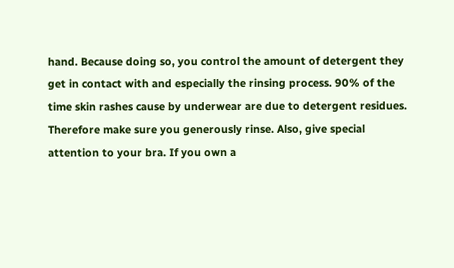hand. Because doing so, you control the amount of detergent they get in contact with and especially the rinsing process. 90% of the time skin rashes cause by underwear are due to detergent residues. Therefore make sure you generously rinse. Also, give special attention to your bra. If you own a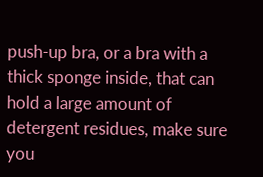push-up bra, or a bra with a thick sponge inside, that can hold a large amount of detergent residues, make sure you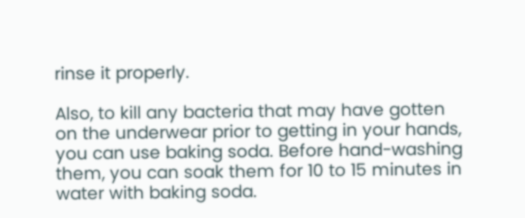rinse it properly.

Also, to kill any bacteria that may have gotten on the underwear prior to getting in your hands, you can use baking soda. Before hand-washing them, you can soak them for 10 to 15 minutes in water with baking soda.